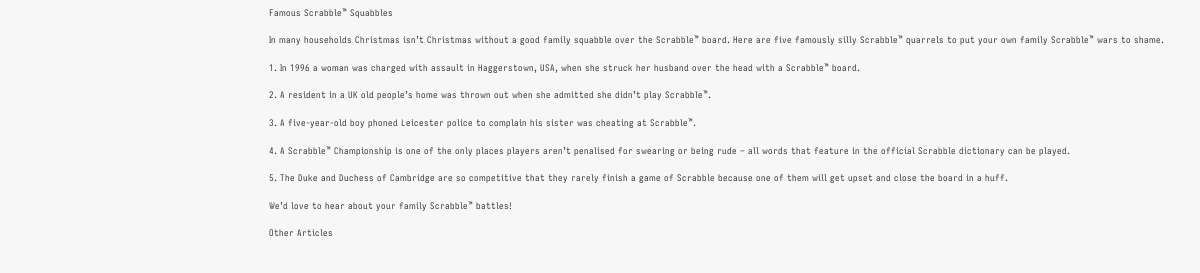Famous Scrabble™ Squabbles

In many households Christmas isn’t Christmas without a good family squabble over the Scrabble™ board. Here are five famously silly Scrabble™ quarrels to put your own family Scrabble™ wars to shame.

1. In 1996 a woman was charged with assault in Haggerstown, USA, when she struck her husband over the head with a Scrabble™ board.

2. A resident in a UK old people’s home was thrown out when she admitted she didn’t play Scrabble™.

3. A five-year-old boy phoned Leicester police to complain his sister was cheating at Scrabble™.

4. A Scrabble™ Championship is one of the only places players aren’t penalised for swearing or being rude – all words that feature in the official Scrabble dictionary can be played.

5. The Duke and Duchess of Cambridge are so competitive that they rarely finish a game of Scrabble because one of them will get upset and close the board in a huff.

We’d love to hear about your family Scrabble™ battles!

Other Articles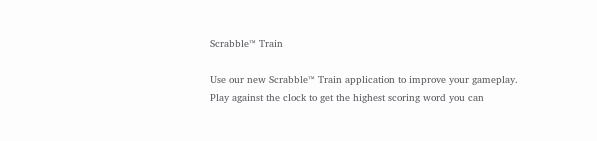Scrabble™ Train

Use our new Scrabble™ Train application to improve your gameplay. Play against the clock to get the highest scoring word you can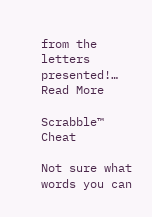from the letters presented!… Read More

Scrabble™ Cheat

Not sure what words you can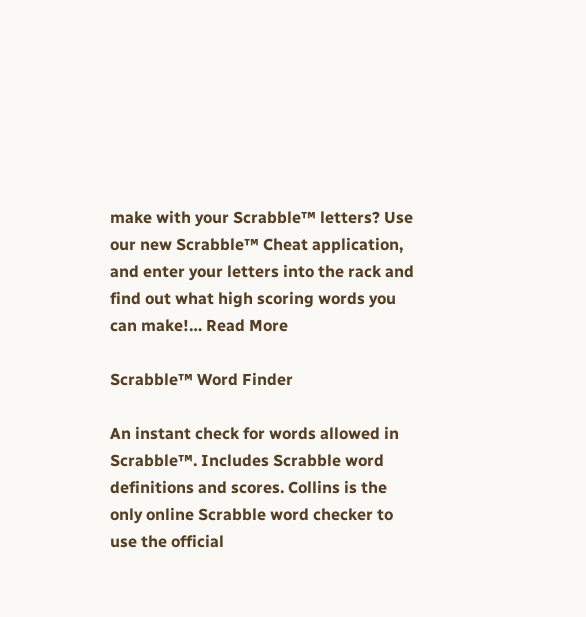make with your Scrabble™ letters? Use our new Scrabble™ Cheat application, and enter your letters into the rack and find out what high scoring words you can make!… Read More

Scrabble™ Word Finder

An instant check for words allowed in Scrabble™. Includes Scrabble word definitions and scores. Collins is the only online Scrabble word checker to use the official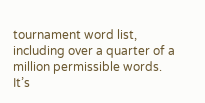tournament word list, including over a quarter of a million permissible words. It’s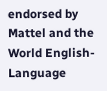endorsed by Mattel and the World English-Language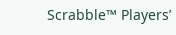Scrabble™ Players’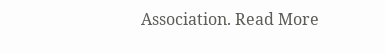Association. Read More